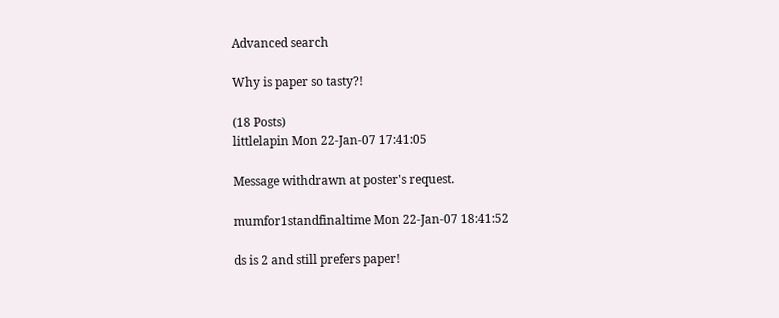Advanced search

Why is paper so tasty?!

(18 Posts)
littlelapin Mon 22-Jan-07 17:41:05

Message withdrawn at poster's request.

mumfor1standfinaltime Mon 22-Jan-07 18:41:52

ds is 2 and still prefers paper!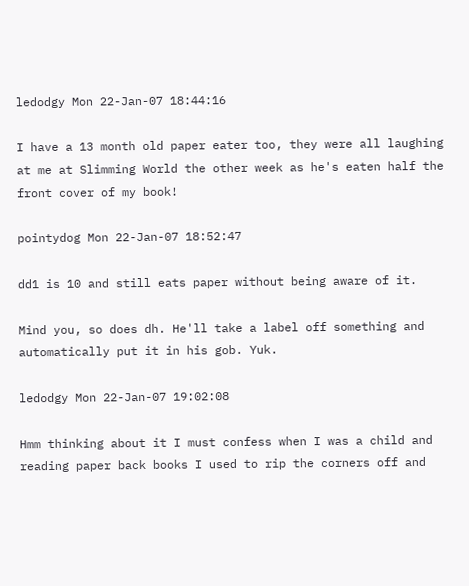ledodgy Mon 22-Jan-07 18:44:16

I have a 13 month old paper eater too, they were all laughing at me at Slimming World the other week as he's eaten half the front cover of my book!

pointydog Mon 22-Jan-07 18:52:47

dd1 is 10 and still eats paper without being aware of it.

Mind you, so does dh. He'll take a label off something and automatically put it in his gob. Yuk.

ledodgy Mon 22-Jan-07 19:02:08

Hmm thinking about it I must confess when I was a child and reading paper back books I used to rip the corners off and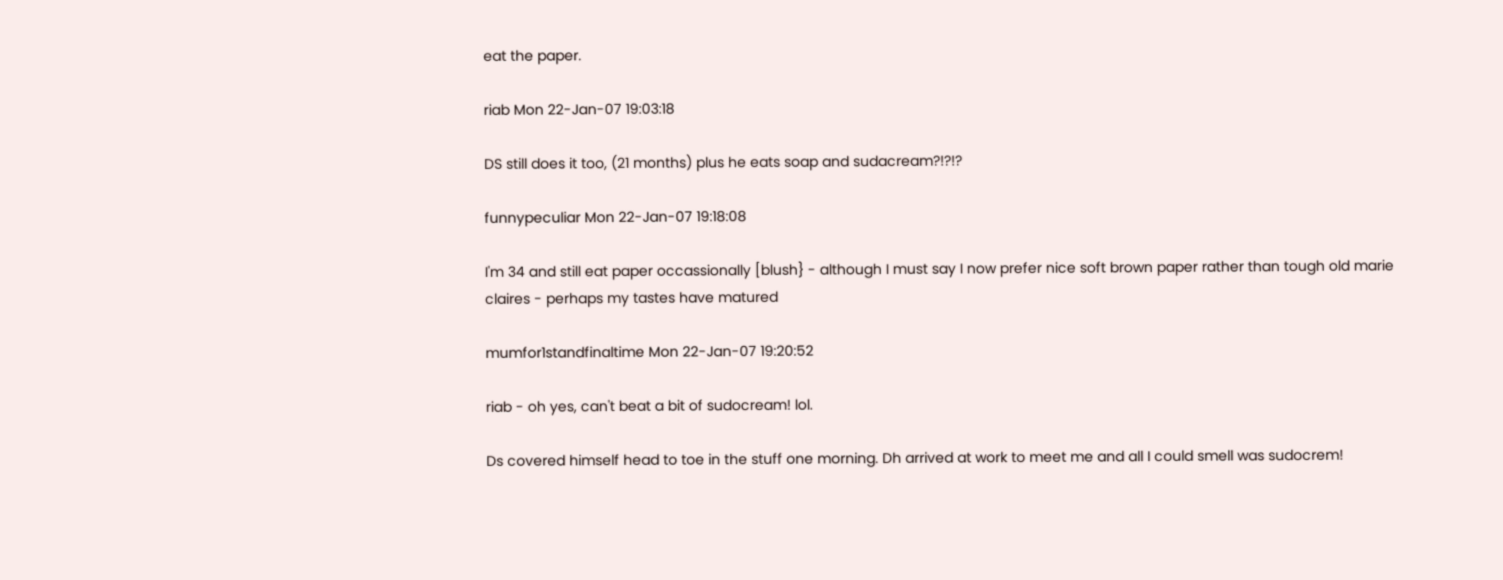eat the paper.

riab Mon 22-Jan-07 19:03:18

DS still does it too, (21 months) plus he eats soap and sudacream?!?!?

funnypeculiar Mon 22-Jan-07 19:18:08

I'm 34 and still eat paper occassionally [blush} - although I must say I now prefer nice soft brown paper rather than tough old marie claires - perhaps my tastes have matured

mumfor1standfinaltime Mon 22-Jan-07 19:20:52

riab - oh yes, can't beat a bit of sudocream! lol.

Ds covered himself head to toe in the stuff one morning. Dh arrived at work to meet me and all I could smell was sudocrem!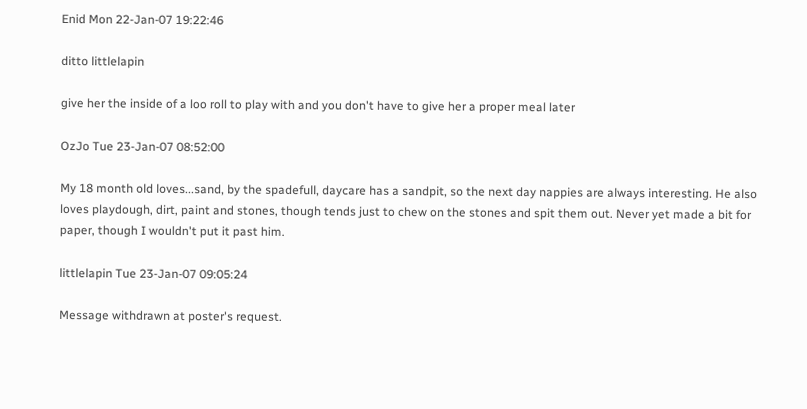Enid Mon 22-Jan-07 19:22:46

ditto littlelapin

give her the inside of a loo roll to play with and you don't have to give her a proper meal later

OzJo Tue 23-Jan-07 08:52:00

My 18 month old loves...sand, by the spadefull, daycare has a sandpit, so the next day nappies are always interesting. He also loves playdough, dirt, paint and stones, though tends just to chew on the stones and spit them out. Never yet made a bit for paper, though I wouldn't put it past him.

littlelapin Tue 23-Jan-07 09:05:24

Message withdrawn at poster's request.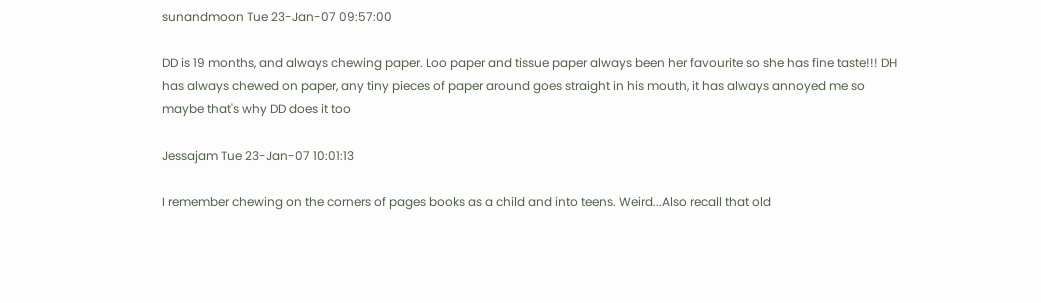sunandmoon Tue 23-Jan-07 09:57:00

DD is 19 months, and always chewing paper. Loo paper and tissue paper always been her favourite so she has fine taste!!! DH has always chewed on paper, any tiny pieces of paper around goes straight in his mouth, it has always annoyed me so maybe that's why DD does it too

Jessajam Tue 23-Jan-07 10:01:13

I remember chewing on the corners of pages books as a child and into teens. Weird...Also recall that old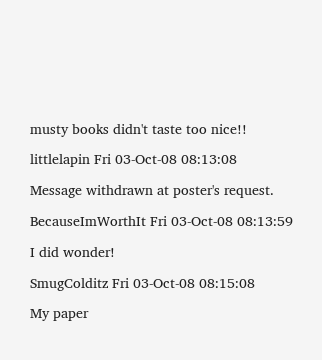musty books didn't taste too nice!!

littlelapin Fri 03-Oct-08 08:13:08

Message withdrawn at poster's request.

BecauseImWorthIt Fri 03-Oct-08 08:13:59

I did wonder!

SmugColditz Fri 03-Oct-08 08:15:08

My paper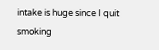intake is huge since I quit smoking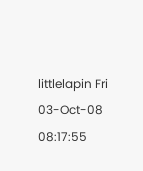littlelapin Fri 03-Oct-08 08:17:55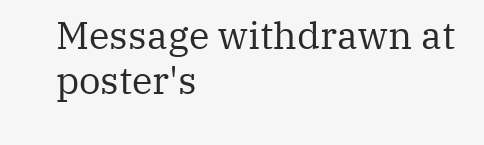Message withdrawn at poster's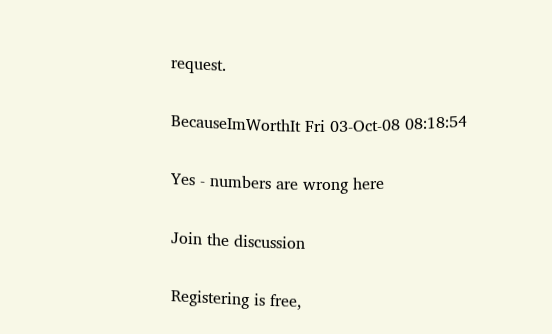request.

BecauseImWorthIt Fri 03-Oct-08 08:18:54

Yes - numbers are wrong here

Join the discussion

Registering is free,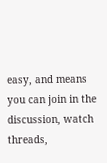easy, and means you can join in the discussion, watch threads,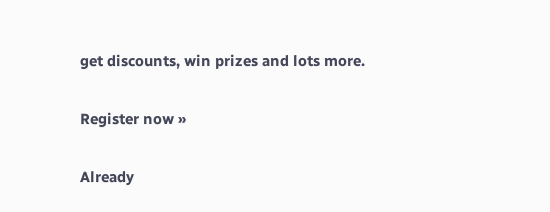get discounts, win prizes and lots more.

Register now »

Already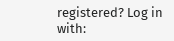registered? Log in with: